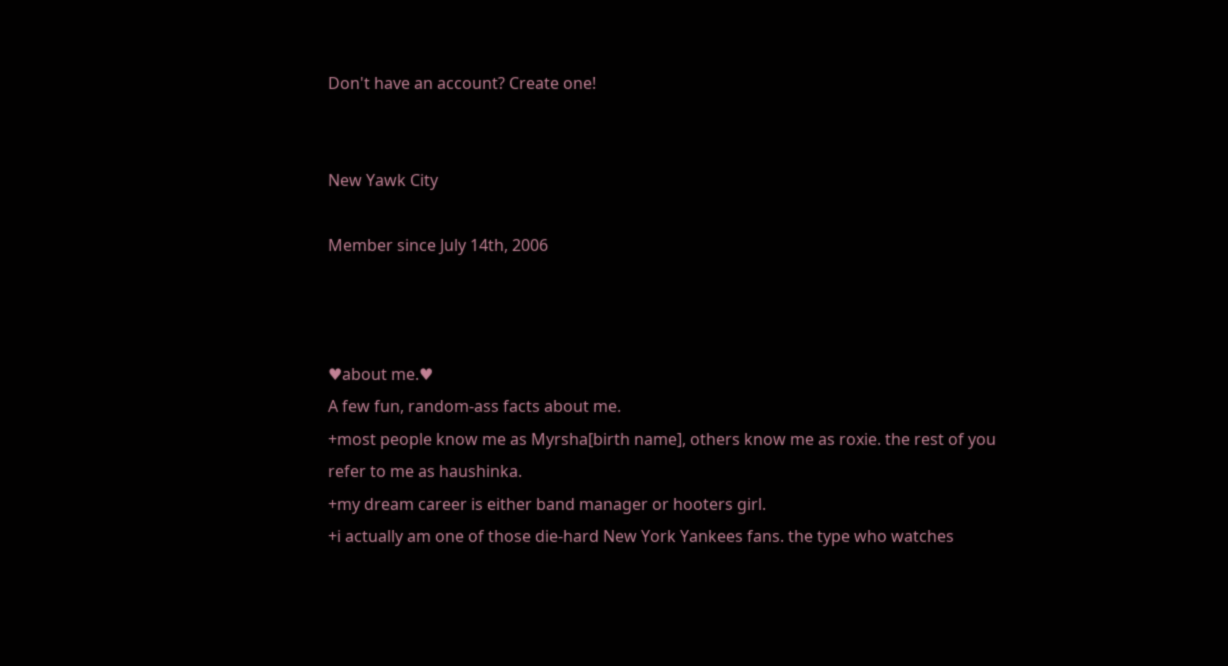Don't have an account? Create one!


New Yawk City

Member since July 14th, 2006



♥about me.♥
A few fun, random-ass facts about me.
+most people know me as Myrsha[birth name], others know me as roxie. the rest of you refer to me as haushinka.
+my dream career is either band manager or hooters girl.
+i actually am one of those die-hard New York Yankees fans. the type who watches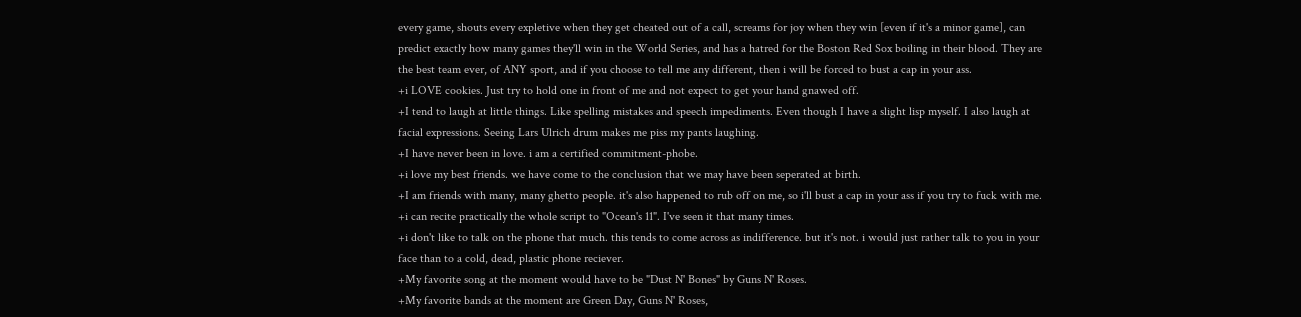every game, shouts every expletive when they get cheated out of a call, screams for joy when they win [even if it's a minor game], can predict exactly how many games they'll win in the World Series, and has a hatred for the Boston Red Sox boiling in their blood. They are the best team ever, of ANY sport, and if you choose to tell me any different, then i will be forced to bust a cap in your ass.
+i LOVE cookies. Just try to hold one in front of me and not expect to get your hand gnawed off.
+I tend to laugh at little things. Like spelling mistakes and speech impediments. Even though I have a slight lisp myself. I also laugh at facial expressions. Seeing Lars Ulrich drum makes me piss my pants laughing.
+I have never been in love. i am a certified commitment-phobe.
+i love my best friends. we have come to the conclusion that we may have been seperated at birth.
+I am friends with many, many ghetto people. it's also happened to rub off on me, so i'll bust a cap in your ass if you try to fuck with me.
+i can recite practically the whole script to "Ocean's 11". I've seen it that many times.
+i don't like to talk on the phone that much. this tends to come across as indifference. but it's not. i would just rather talk to you in your face than to a cold, dead, plastic phone reciever.
+My favorite song at the moment would have to be "Dust N' Bones" by Guns N' Roses.
+My favorite bands at the moment are Green Day, Guns N' Roses,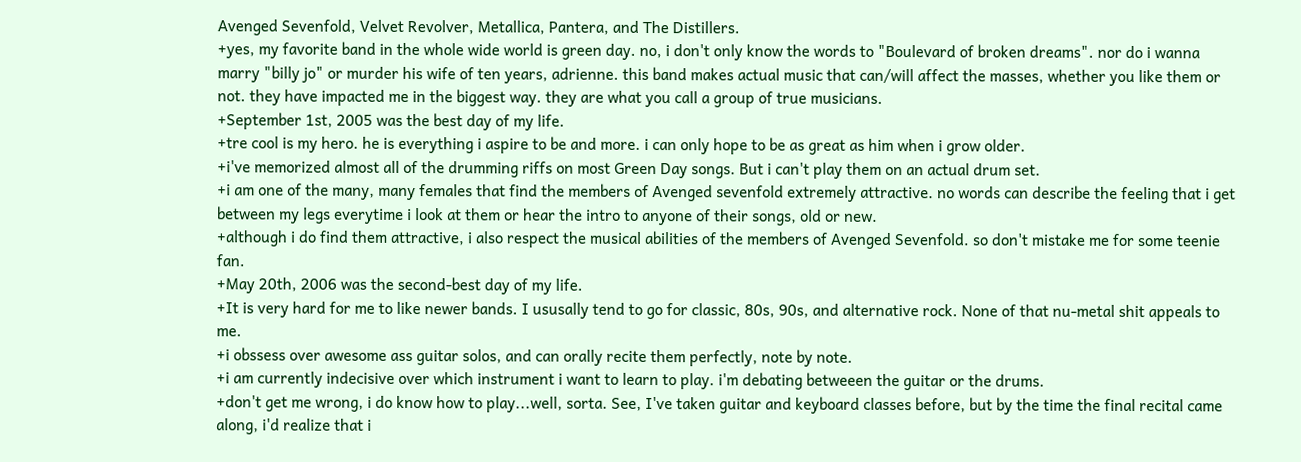Avenged Sevenfold, Velvet Revolver, Metallica, Pantera, and The Distillers.
+yes, my favorite band in the whole wide world is green day. no, i don't only know the words to "Boulevard of broken dreams". nor do i wanna marry "billy jo" or murder his wife of ten years, adrienne. this band makes actual music that can/will affect the masses, whether you like them or not. they have impacted me in the biggest way. they are what you call a group of true musicians.
+September 1st, 2005 was the best day of my life.
+tre cool is my hero. he is everything i aspire to be and more. i can only hope to be as great as him when i grow older.
+i've memorized almost all of the drumming riffs on most Green Day songs. But i can't play them on an actual drum set.
+i am one of the many, many females that find the members of Avenged sevenfold extremely attractive. no words can describe the feeling that i get between my legs everytime i look at them or hear the intro to anyone of their songs, old or new.
+although i do find them attractive, i also respect the musical abilities of the members of Avenged Sevenfold. so don't mistake me for some teenie fan.
+May 20th, 2006 was the second-best day of my life.
+It is very hard for me to like newer bands. I ususally tend to go for classic, 80s, 90s, and alternative rock. None of that nu-metal shit appeals to me.
+i obssess over awesome ass guitar solos, and can orally recite them perfectly, note by note.
+i am currently indecisive over which instrument i want to learn to play. i'm debating betweeen the guitar or the drums.
+don't get me wrong, i do know how to play...well, sorta. See, I've taken guitar and keyboard classes before, but by the time the final recital came along, i'd realize that i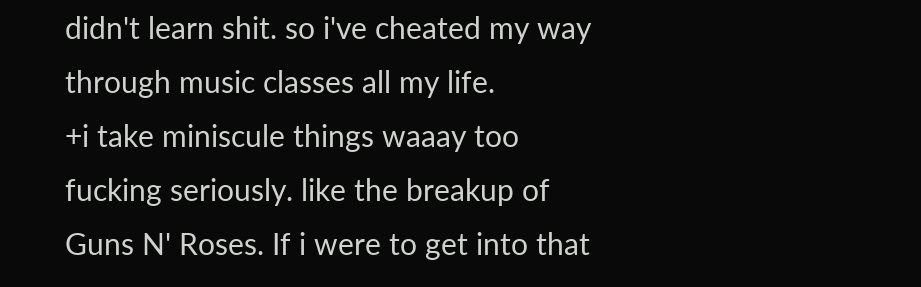didn't learn shit. so i've cheated my way through music classes all my life.
+i take miniscule things waaay too fucking seriously. like the breakup of Guns N' Roses. If i were to get into that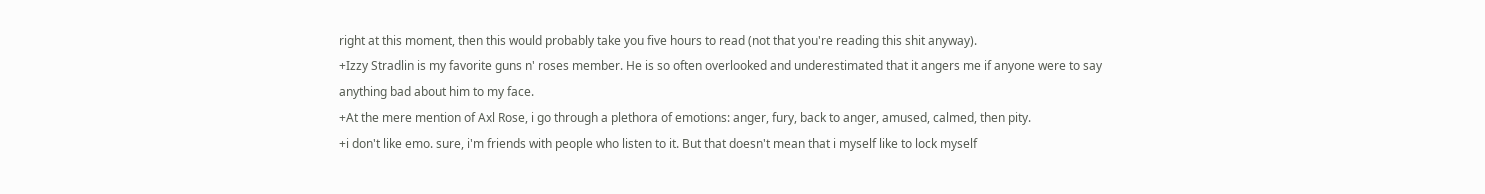right at this moment, then this would probably take you five hours to read (not that you're reading this shit anyway).
+Izzy Stradlin is my favorite guns n' roses member. He is so often overlooked and underestimated that it angers me if anyone were to say anything bad about him to my face.
+At the mere mention of Axl Rose, i go through a plethora of emotions: anger, fury, back to anger, amused, calmed, then pity.
+i don't like emo. sure, i'm friends with people who listen to it. But that doesn't mean that i myself like to lock myself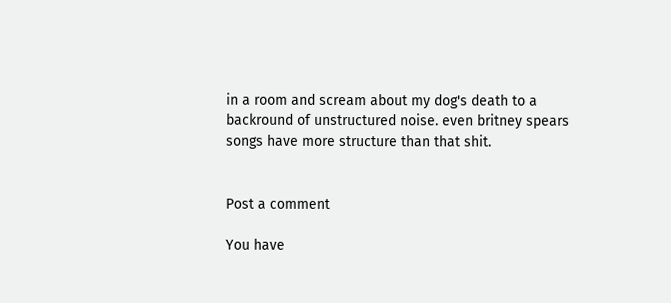in a room and scream about my dog's death to a backround of unstructured noise. even britney spears songs have more structure than that shit.


Post a comment

You have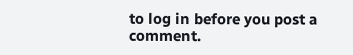to log in before you post a comment.